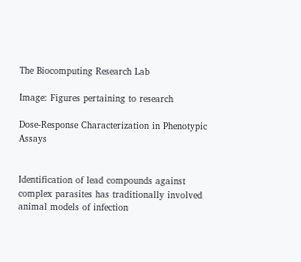The Biocomputing Research Lab

Image: Figures pertaining to research

Dose-Response Characterization in Phenotypic Assays


Identification of lead compounds against complex parasites has traditionally involved animal models of infection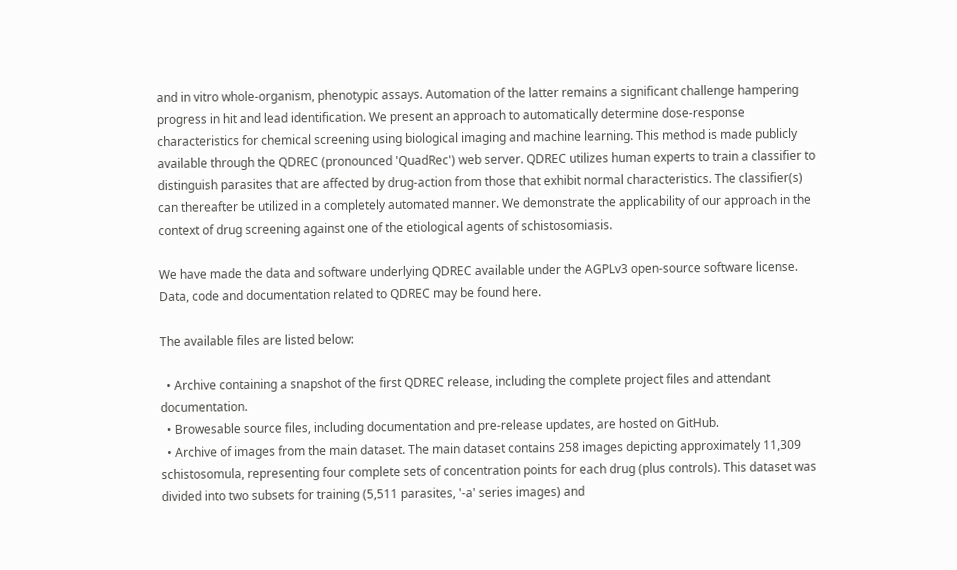and in vitro whole-organism, phenotypic assays. Automation of the latter remains a significant challenge hampering progress in hit and lead identification. We present an approach to automatically determine dose-response characteristics for chemical screening using biological imaging and machine learning. This method is made publicly available through the QDREC (pronounced 'QuadRec') web server. QDREC utilizes human experts to train a classifier to distinguish parasites that are affected by drug-action from those that exhibit normal characteristics. The classifier(s) can thereafter be utilized in a completely automated manner. We demonstrate the applicability of our approach in the context of drug screening against one of the etiological agents of schistosomiasis.

We have made the data and software underlying QDREC available under the AGPLv3 open-source software license. Data, code and documentation related to QDREC may be found here.

The available files are listed below:

  • Archive containing a snapshot of the first QDREC release, including the complete project files and attendant documentation.
  • Browesable source files, including documentation and pre-release updates, are hosted on GitHub.
  • Archive of images from the main dataset. The main dataset contains 258 images depicting approximately 11,309 schistosomula, representing four complete sets of concentration points for each drug (plus controls). This dataset was divided into two subsets for training (5,511 parasites, '-a' series images) and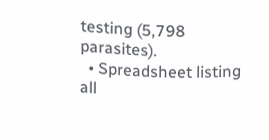testing (5,798 parasites).
  • Spreadsheet listing all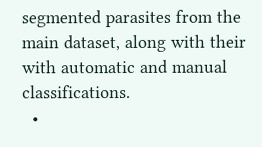segmented parasites from the main dataset, along with their with automatic and manual classifications.
  •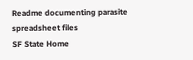Readme documenting parasite spreadsheet files
SF State Home